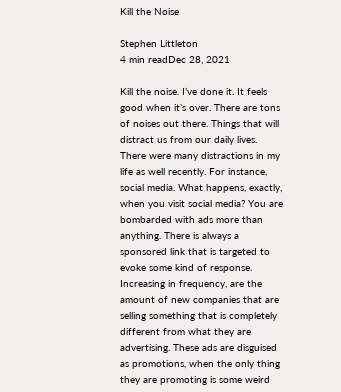Kill the Noise

Stephen Littleton
4 min readDec 28, 2021

Kill the noise. I’ve done it. It feels good when it’s over. There are tons of noises out there. Things that will distract us from our daily lives. There were many distractions in my life as well recently. For instance, social media. What happens, exactly, when you visit social media? You are bombarded with ads more than anything. There is always a sponsored link that is targeted to evoke some kind of response. Increasing in frequency, are the amount of new companies that are selling something that is completely different from what they are advertising. These ads are disguised as promotions, when the only thing they are promoting is some weird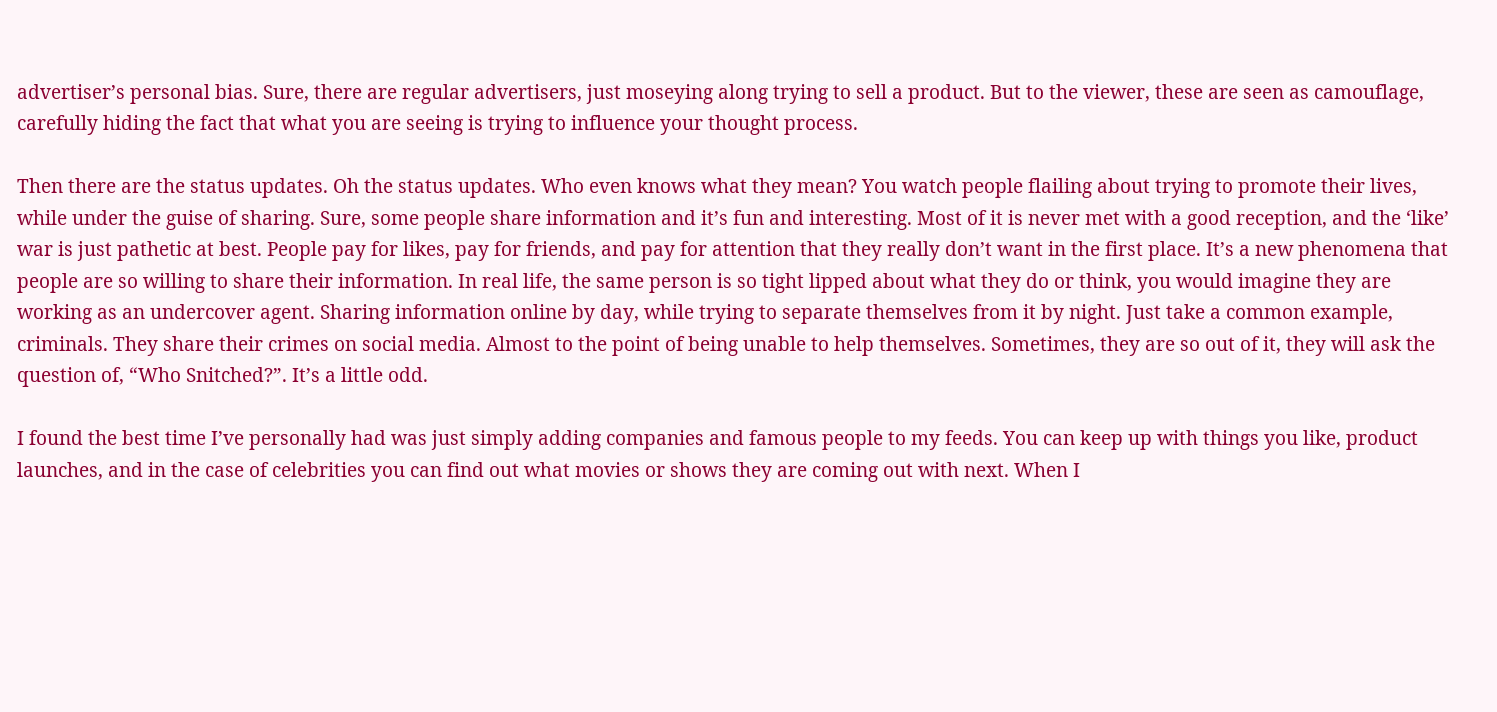advertiser’s personal bias. Sure, there are regular advertisers, just moseying along trying to sell a product. But to the viewer, these are seen as camouflage, carefully hiding the fact that what you are seeing is trying to influence your thought process.

Then there are the status updates. Oh the status updates. Who even knows what they mean? You watch people flailing about trying to promote their lives, while under the guise of sharing. Sure, some people share information and it’s fun and interesting. Most of it is never met with a good reception, and the ‘like’ war is just pathetic at best. People pay for likes, pay for friends, and pay for attention that they really don’t want in the first place. It’s a new phenomena that people are so willing to share their information. In real life, the same person is so tight lipped about what they do or think, you would imagine they are working as an undercover agent. Sharing information online by day, while trying to separate themselves from it by night. Just take a common example, criminals. They share their crimes on social media. Almost to the point of being unable to help themselves. Sometimes, they are so out of it, they will ask the question of, “Who Snitched?”. It’s a little odd.

I found the best time I’ve personally had was just simply adding companies and famous people to my feeds. You can keep up with things you like, product launches, and in the case of celebrities you can find out what movies or shows they are coming out with next. When I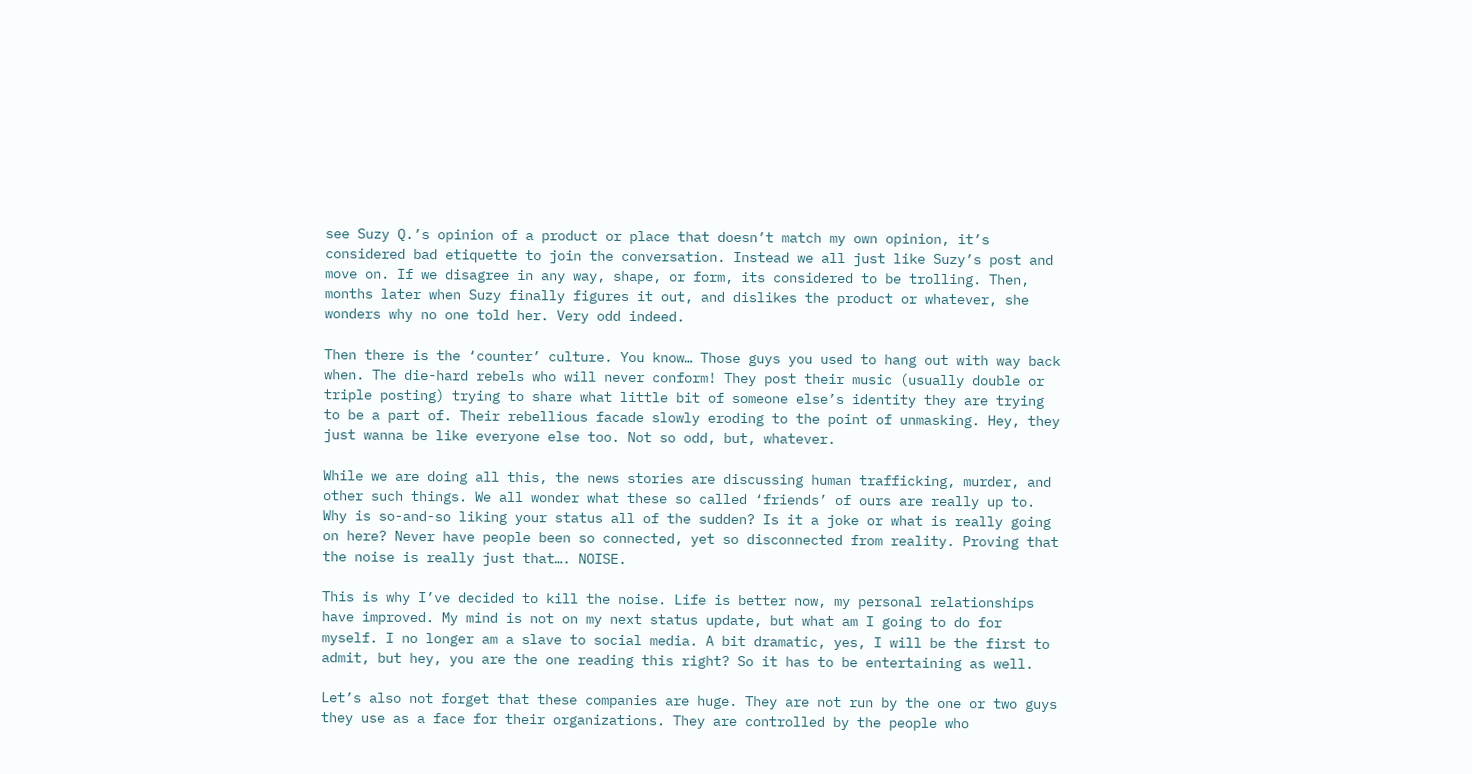see Suzy Q.’s opinion of a product or place that doesn’t match my own opinion, it’s considered bad etiquette to join the conversation. Instead we all just like Suzy’s post and move on. If we disagree in any way, shape, or form, its considered to be trolling. Then, months later when Suzy finally figures it out, and dislikes the product or whatever, she wonders why no one told her. Very odd indeed.

Then there is the ‘counter’ culture. You know… Those guys you used to hang out with way back when. The die-hard rebels who will never conform! They post their music (usually double or triple posting) trying to share what little bit of someone else’s identity they are trying to be a part of. Their rebellious facade slowly eroding to the point of unmasking. Hey, they just wanna be like everyone else too. Not so odd, but, whatever.

While we are doing all this, the news stories are discussing human trafficking, murder, and other such things. We all wonder what these so called ‘friends’ of ours are really up to. Why is so-and-so liking your status all of the sudden? Is it a joke or what is really going on here? Never have people been so connected, yet so disconnected from reality. Proving that the noise is really just that…. NOISE.

This is why I’ve decided to kill the noise. Life is better now, my personal relationships have improved. My mind is not on my next status update, but what am I going to do for myself. I no longer am a slave to social media. A bit dramatic, yes, I will be the first to admit, but hey, you are the one reading this right? So it has to be entertaining as well.

Let’s also not forget that these companies are huge. They are not run by the one or two guys they use as a face for their organizations. They are controlled by the people who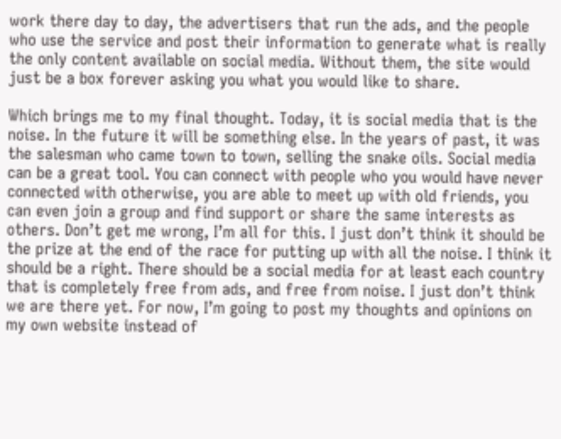work there day to day, the advertisers that run the ads, and the people who use the service and post their information to generate what is really the only content available on social media. Without them, the site would just be a box forever asking you what you would like to share.

Which brings me to my final thought. Today, it is social media that is the noise. In the future it will be something else. In the years of past, it was the salesman who came town to town, selling the snake oils. Social media can be a great tool. You can connect with people who you would have never connected with otherwise, you are able to meet up with old friends, you can even join a group and find support or share the same interests as others. Don’t get me wrong, I’m all for this. I just don’t think it should be the prize at the end of the race for putting up with all the noise. I think it should be a right. There should be a social media for at least each country that is completely free from ads, and free from noise. I just don’t think we are there yet. For now, I’m going to post my thoughts and opinions on my own website instead of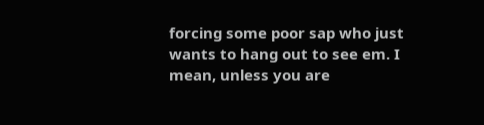forcing some poor sap who just wants to hang out to see em. I mean, unless you are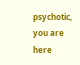psychotic, you are here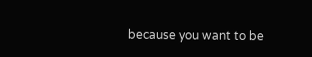because you want to be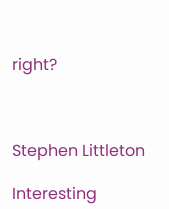right?



Stephen Littleton

Interesting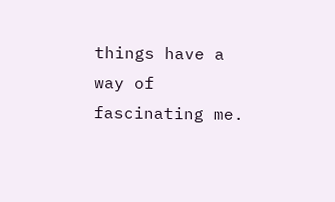things have a way of fascinating me.